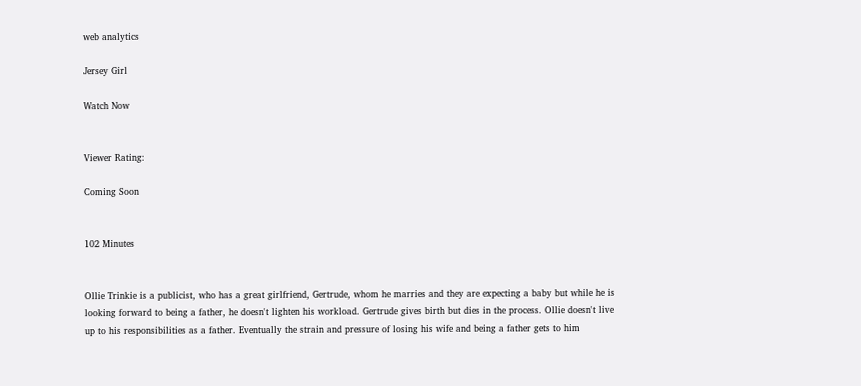web analytics

Jersey Girl

Watch Now


Viewer Rating:

Coming Soon


102 Minutes


Ollie Trinkie is a publicist, who has a great girlfriend, Gertrude, whom he marries and they are expecting a baby but while he is looking forward to being a father, he doesn't lighten his workload. Gertrude gives birth but dies in the process. Ollie doesn't live up to his responsibilities as a father. Eventually the strain and pressure of losing his wife and being a father gets to him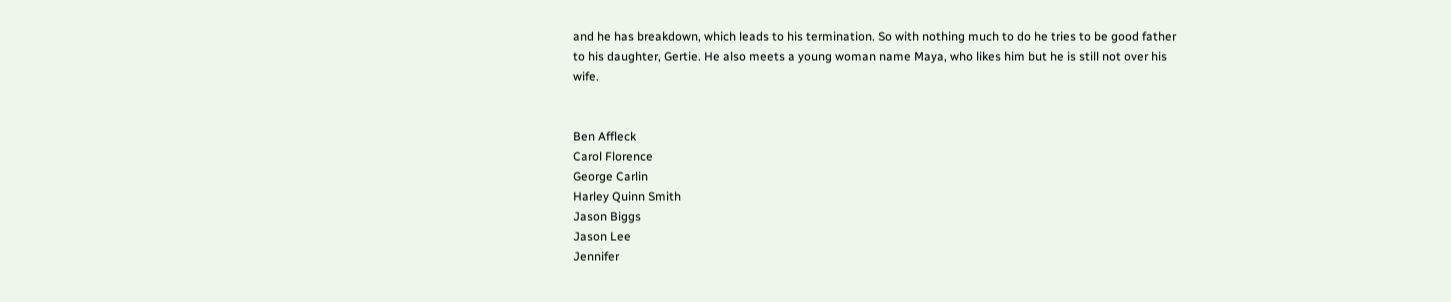and he has breakdown, which leads to his termination. So with nothing much to do he tries to be good father to his daughter, Gertie. He also meets a young woman name Maya, who likes him but he is still not over his wife.


Ben Affleck
Carol Florence
George Carlin
Harley Quinn Smith
Jason Biggs
Jason Lee
Jennifer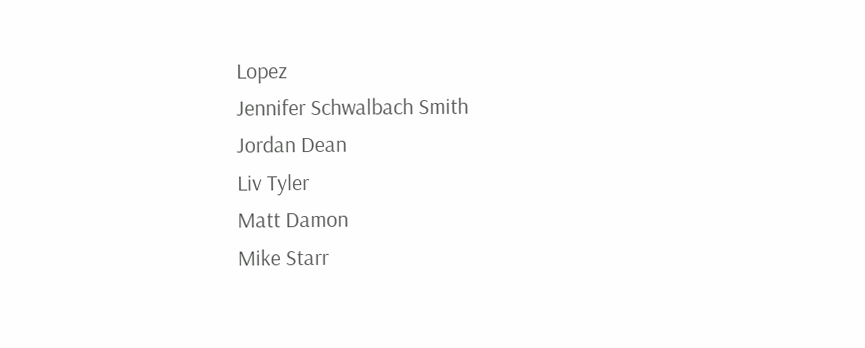Lopez
Jennifer Schwalbach Smith
Jordan Dean
Liv Tyler
Matt Damon
Mike Starr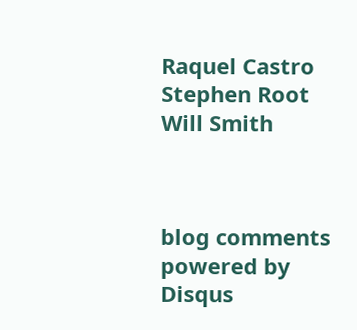Raquel Castro
Stephen Root
Will Smith



blog comments powered by Disqus